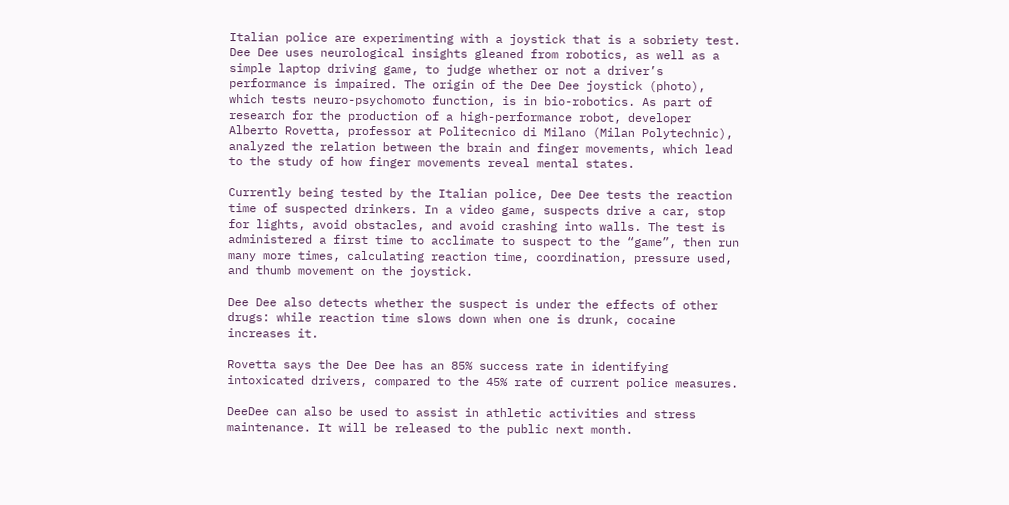Italian police are experimenting with a joystick that is a sobriety test. Dee Dee uses neurological insights gleaned from robotics, as well as a simple laptop driving game, to judge whether or not a driver’s performance is impaired. The origin of the Dee Dee joystick (photo), which tests neuro-psychomoto function, is in bio-robotics. As part of research for the production of a high-performance robot, developer Alberto Rovetta, professor at Politecnico di Milano (Milan Polytechnic), analyzed the relation between the brain and finger movements, which lead to the study of how finger movements reveal mental states.

Currently being tested by the Italian police, Dee Dee tests the reaction time of suspected drinkers. In a video game, suspects drive a car, stop for lights, avoid obstacles, and avoid crashing into walls. The test is administered a first time to acclimate to suspect to the “game”, then run many more times, calculating reaction time, coordination, pressure used, and thumb movement on the joystick.

Dee Dee also detects whether the suspect is under the effects of other drugs: while reaction time slows down when one is drunk, cocaine increases it.

Rovetta says the Dee Dee has an 85% success rate in identifying intoxicated drivers, compared to the 45% rate of current police measures.

DeeDee can also be used to assist in athletic activities and stress maintenance. It will be released to the public next month.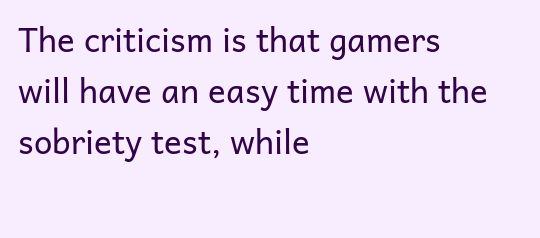The criticism is that gamers will have an easy time with the sobriety test, while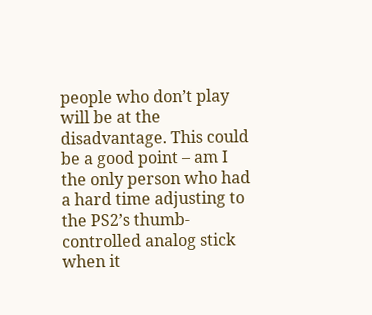people who don’t play will be at the disadvantage. This could be a good point – am I the only person who had a hard time adjusting to the PS2’s thumb-controlled analog stick when it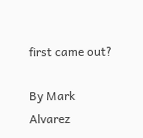first came out?

By Mark Alvarez